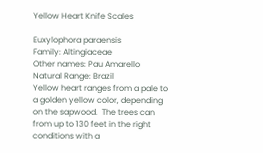Yellow Heart Knife Scales

Euxylophora paraensis
Family: Altingiaceae
Other names: Pau Amarello
Natural Range: Brazil
Yellow heart ranges from a pale to a golden yellow color, depending on the sapwood.  The trees can from up to 130 feet in the right conditions with a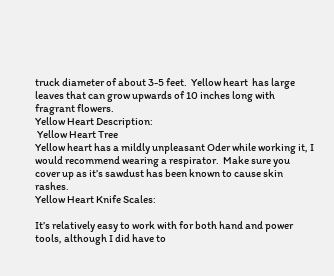truck diameter of about 3-5 feet.  Yellow heart  has large leaves that can grow upwards of 10 inches long with fragrant flowers.
Yellow Heart Description:
 Yellow Heart Tree
Yellow heart has a mildly unpleasant Oder while working it, I would recommend wearing a respirator.  Make sure you cover up as it’s sawdust has been known to cause skin rashes.
Yellow Heart Knife Scales:

It’s relatively easy to work with for both hand and power tools, although I did have to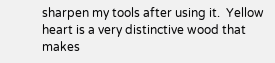sharpen my tools after using it.  Yellow heart is a very distinctive wood that makes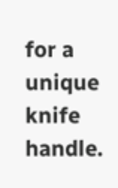for a unique knife handle.